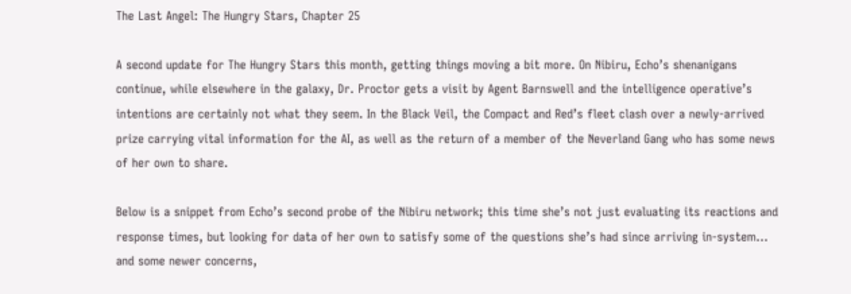The Last Angel: The Hungry Stars, Chapter 25

A second update for The Hungry Stars this month, getting things moving a bit more. On Nibiru, Echo’s shenanigans continue, while elsewhere in the galaxy, Dr. Proctor gets a visit by Agent Barnswell and the intelligence operative’s intentions are certainly not what they seem. In the Black Veil, the Compact and Red’s fleet clash over a newly-arrived prize carrying vital information for the AI, as well as the return of a member of the Neverland Gang who has some news of her own to share.

Below is a snippet from Echo’s second probe of the Nibiru network; this time she’s not just evaluating its reactions and response times, but looking for data of her own to satisfy some of the questions she’s had since arriving in-system… and some newer concerns,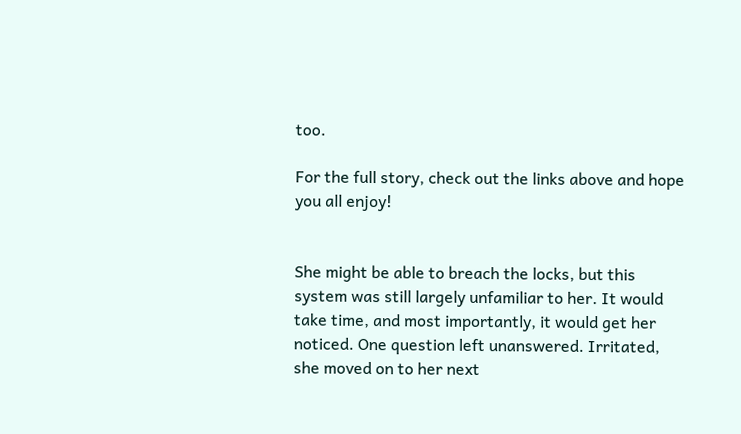too.

For the full story, check out the links above and hope you all enjoy!


She might be able to breach the locks, but this system was still largely unfamiliar to her. It would take time, and most importantly, it would get her noticed. One question left unanswered. Irritated, she moved on to her next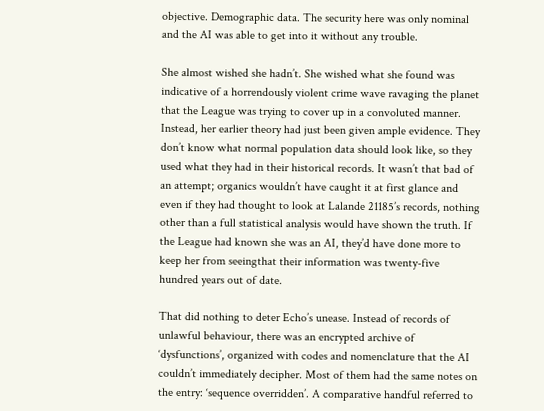objective. Demographic data. The security here was only nominal and the AI was able to get into it without any trouble.

She almost wished she hadn’t. She wished what she found was indicative of a horrendously violent crime wave ravaging the planet that the League was trying to cover up in a convoluted manner. Instead, her earlier theory had just been given ample evidence. They don’t know what normal population data should look like, so they used what they had in their historical records. It wasn’t that bad of an attempt; organics wouldn’t have caught it at first glance and even if they had thought to look at Lalande 21185’s records, nothing other than a full statistical analysis would have shown the truth. If the League had known she was an AI, they’d have done more to keep her from seeingthat their information was twenty-five hundred years out of date.

That did nothing to deter Echo’s unease. Instead of records of unlawful behaviour, there was an encrypted archive of ‘dysfunctions’, organized with codes and nomenclature that the AI couldn’t immediately decipher. Most of them had the same notes on the entry: ‘sequence overridden’. A comparative handful referred to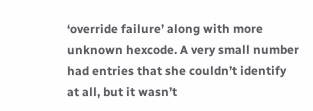‘override failure’ along with more unknown hexcode. A very small number had entries that she couldn’t identify at all, but it wasn’t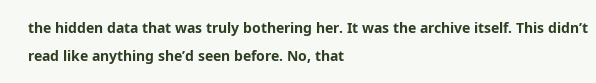the hidden data that was truly bothering her. It was the archive itself. This didn’t read like anything she’d seen before. No, that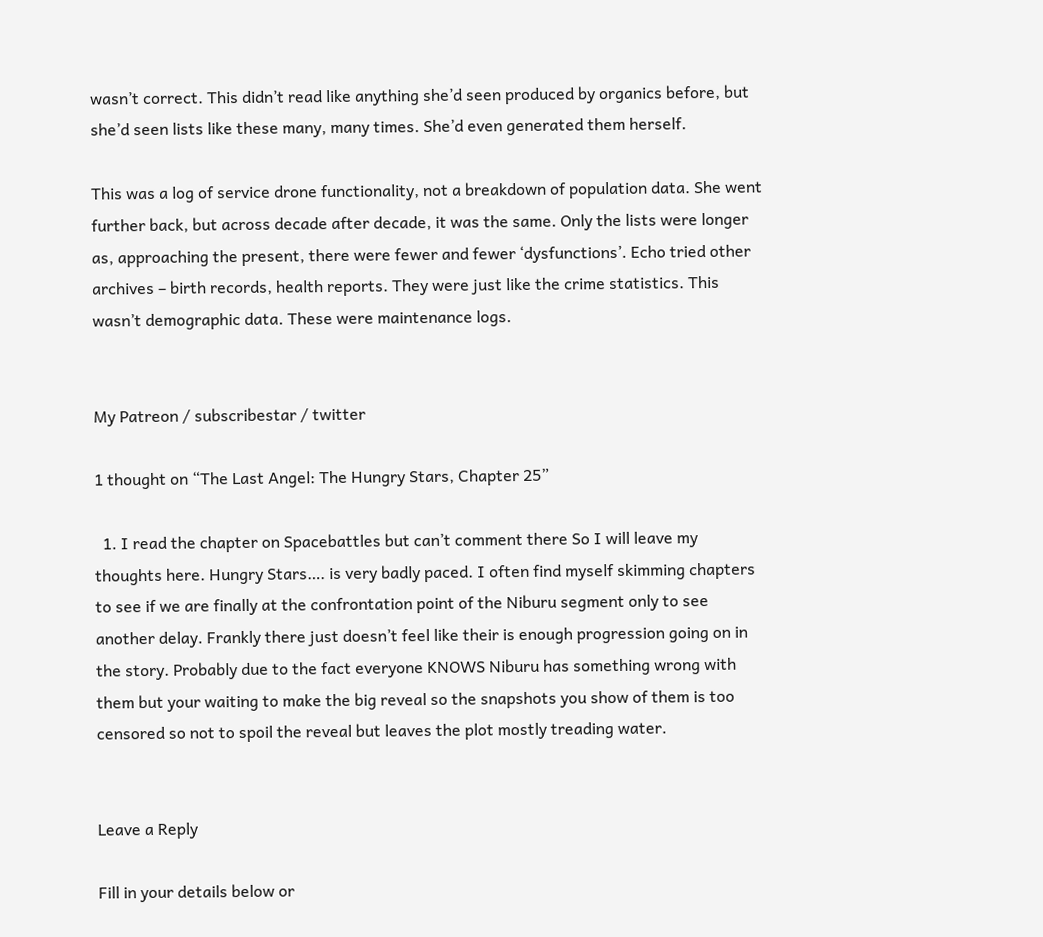wasn’t correct. This didn’t read like anything she’d seen produced by organics before, but she’d seen lists like these many, many times. She’d even generated them herself.

This was a log of service drone functionality, not a breakdown of population data. She went further back, but across decade after decade, it was the same. Only the lists were longer as, approaching the present, there were fewer and fewer ‘dysfunctions’. Echo tried other archives – birth records, health reports. They were just like the crime statistics. This wasn’t demographic data. These were maintenance logs.


My Patreon / subscribestar / twitter

1 thought on “The Last Angel: The Hungry Stars, Chapter 25”

  1. I read the chapter on Spacebattles but can’t comment there So I will leave my thoughts here. Hungry Stars…. is very badly paced. I often find myself skimming chapters to see if we are finally at the confrontation point of the Niburu segment only to see another delay. Frankly there just doesn’t feel like their is enough progression going on in the story. Probably due to the fact everyone KNOWS Niburu has something wrong with them but your waiting to make the big reveal so the snapshots you show of them is too censored so not to spoil the reveal but leaves the plot mostly treading water.


Leave a Reply

Fill in your details below or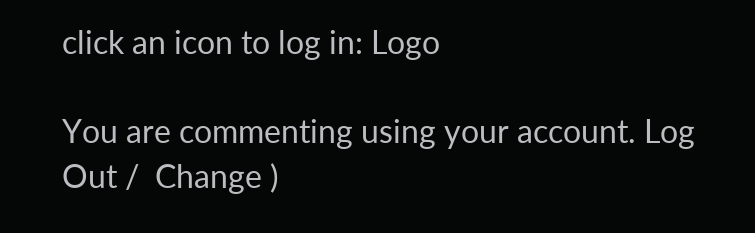click an icon to log in: Logo

You are commenting using your account. Log Out /  Change )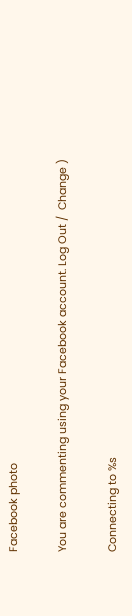Facebook photo

You are commenting using your Facebook account. Log Out /  Change )

Connecting to %s